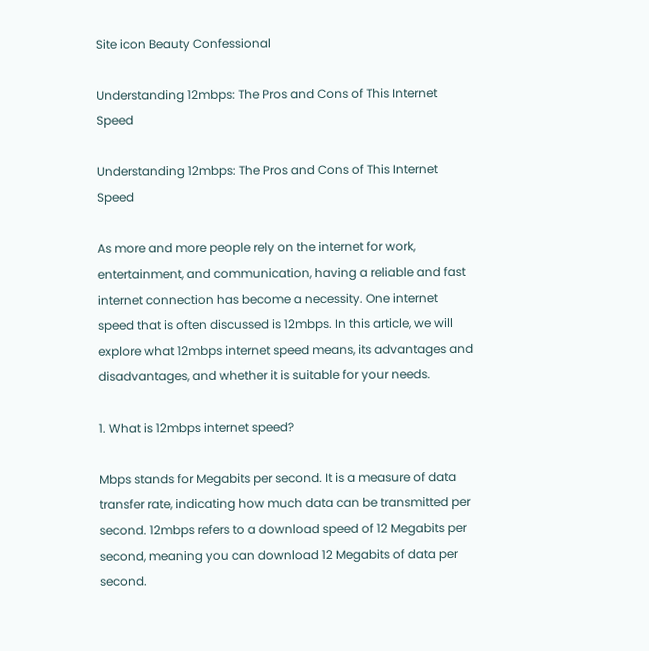Site icon Beauty Confessional

Understanding 12mbps: The Pros and Cons of This Internet Speed

Understanding 12mbps: The Pros and Cons of This Internet Speed

As more and more people rely on the internet for work, entertainment, and communication, having a reliable and fast internet connection has become a necessity. One internet speed that is often discussed is 12mbps. In this article, we will explore what 12mbps internet speed means, its advantages and disadvantages, and whether it is suitable for your needs.

1. What is 12mbps internet speed?

Mbps stands for Megabits per second. It is a measure of data transfer rate, indicating how much data can be transmitted per second. 12mbps refers to a download speed of 12 Megabits per second, meaning you can download 12 Megabits of data per second.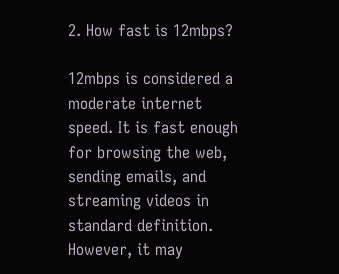2. How fast is 12mbps?

12mbps is considered a moderate internet speed. It is fast enough for browsing the web, sending emails, and streaming videos in standard definition. However, it may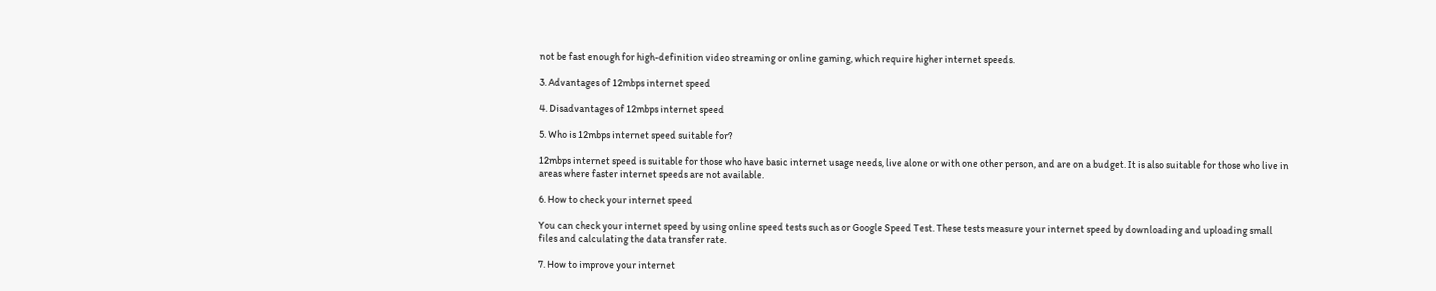not be fast enough for high-definition video streaming or online gaming, which require higher internet speeds.

3. Advantages of 12mbps internet speed

4. Disadvantages of 12mbps internet speed

5. Who is 12mbps internet speed suitable for?

12mbps internet speed is suitable for those who have basic internet usage needs, live alone or with one other person, and are on a budget. It is also suitable for those who live in areas where faster internet speeds are not available.

6. How to check your internet speed

You can check your internet speed by using online speed tests such as or Google Speed Test. These tests measure your internet speed by downloading and uploading small files and calculating the data transfer rate.

7. How to improve your internet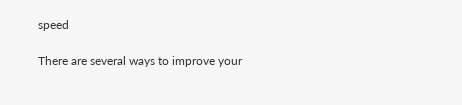speed

There are several ways to improve your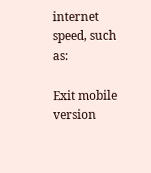internet speed, such as:

Exit mobile version